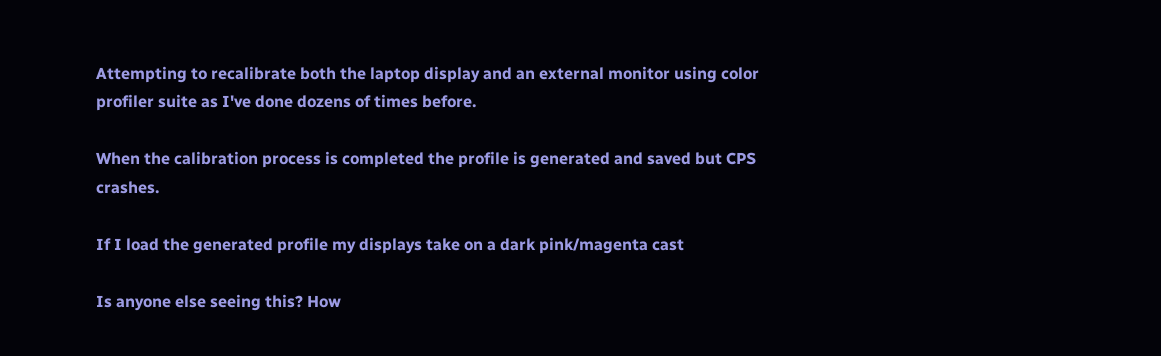Attempting to recalibrate both the laptop display and an external monitor using color profiler suite as I've done dozens of times before.

When the calibration process is completed the profile is generated and saved but CPS crashes.

If I load the generated profile my displays take on a dark pink/magenta cast

Is anyone else seeing this? How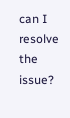can I resolve the issue?